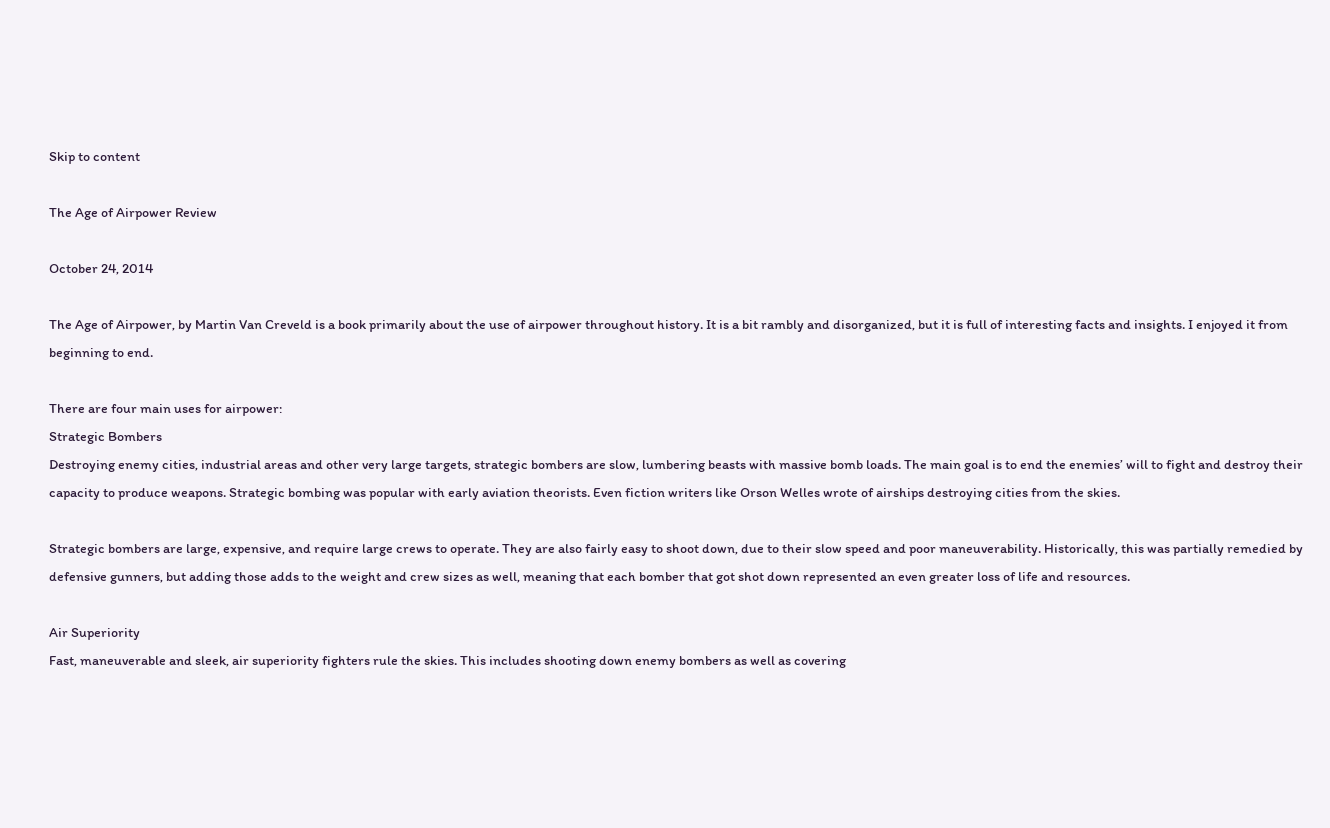Skip to content

The Age of Airpower Review

October 24, 2014

The Age of Airpower, by Martin Van Creveld is a book primarily about the use of airpower throughout history. It is a bit rambly and disorganized, but it is full of interesting facts and insights. I enjoyed it from beginning to end.

There are four main uses for airpower:
Strategic Bombers
Destroying enemy cities, industrial areas and other very large targets, strategic bombers are slow, lumbering beasts with massive bomb loads. The main goal is to end the enemies’ will to fight and destroy their capacity to produce weapons. Strategic bombing was popular with early aviation theorists. Even fiction writers like Orson Welles wrote of airships destroying cities from the skies.

Strategic bombers are large, expensive, and require large crews to operate. They are also fairly easy to shoot down, due to their slow speed and poor maneuverability. Historically, this was partially remedied by defensive gunners, but adding those adds to the weight and crew sizes as well, meaning that each bomber that got shot down represented an even greater loss of life and resources.

Air Superiority
Fast, maneuverable and sleek, air superiority fighters rule the skies. This includes shooting down enemy bombers as well as covering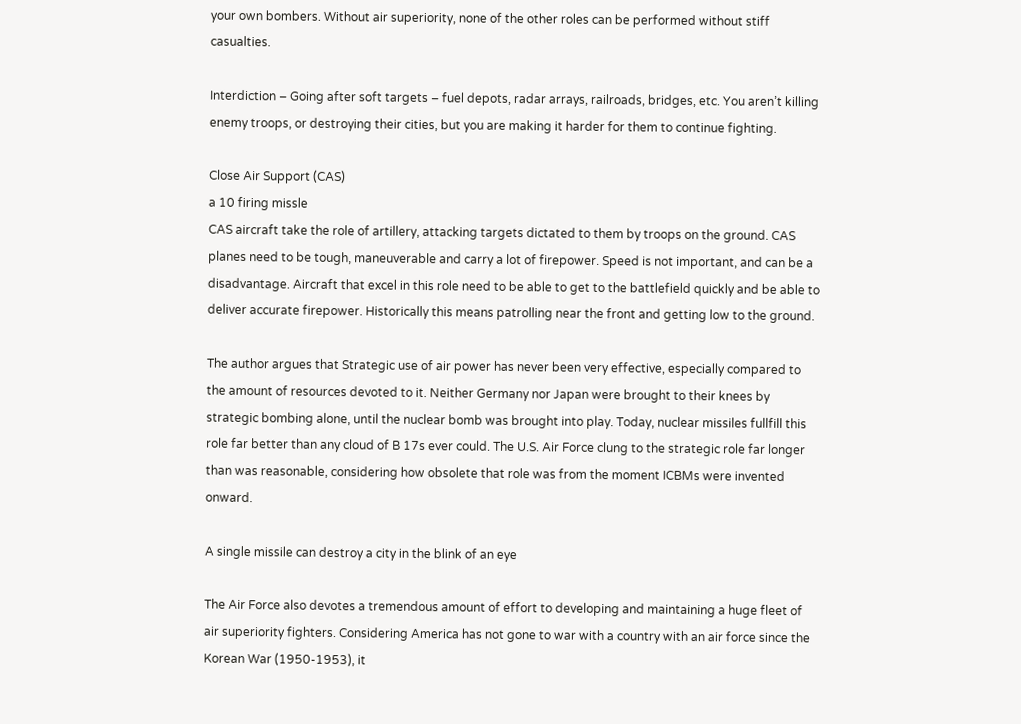your own bombers. Without air superiority, none of the other roles can be performed without stiff casualties.

Interdiction – Going after soft targets – fuel depots, radar arrays, railroads, bridges, etc. You aren’t killing enemy troops, or destroying their cities, but you are making it harder for them to continue fighting.

Close Air Support (CAS)
a 10 firing missle
CAS aircraft take the role of artillery, attacking targets dictated to them by troops on the ground. CAS planes need to be tough, maneuverable and carry a lot of firepower. Speed is not important, and can be a disadvantage. Aircraft that excel in this role need to be able to get to the battlefield quickly and be able to deliver accurate firepower. Historically this means patrolling near the front and getting low to the ground.

The author argues that Strategic use of air power has never been very effective, especially compared to the amount of resources devoted to it. Neither Germany nor Japan were brought to their knees by strategic bombing alone, until the nuclear bomb was brought into play. Today, nuclear missiles fullfill this role far better than any cloud of B 17s ever could. The U.S. Air Force clung to the strategic role far longer than was reasonable, considering how obsolete that role was from the moment ICBMs were invented onward.

A single missile can destroy a city in the blink of an eye

The Air Force also devotes a tremendous amount of effort to developing and maintaining a huge fleet of air superiority fighters. Considering America has not gone to war with a country with an air force since the Korean War (1950-1953), it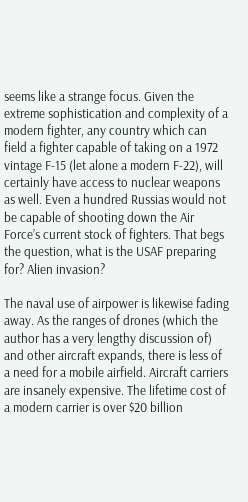seems like a strange focus. Given the extreme sophistication and complexity of a modern fighter, any country which can field a fighter capable of taking on a 1972 vintage F-15 (let alone a modern F-22), will certainly have access to nuclear weapons as well. Even a hundred Russias would not be capable of shooting down the Air Force’s current stock of fighters. That begs the question, what is the USAF preparing for? Alien invasion?

The naval use of airpower is likewise fading away. As the ranges of drones (which the author has a very lengthy discussion of) and other aircraft expands, there is less of a need for a mobile airfield. Aircraft carriers are insanely expensive. The lifetime cost of a modern carrier is over $20 billion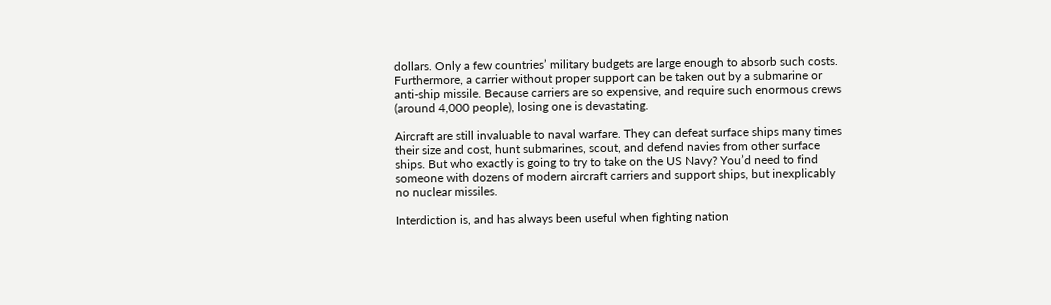dollars. Only a few countries’ military budgets are large enough to absorb such costs. Furthermore, a carrier without proper support can be taken out by a submarine or anti-ship missile. Because carriers are so expensive, and require such enormous crews (around 4,000 people), losing one is devastating.

Aircraft are still invaluable to naval warfare. They can defeat surface ships many times their size and cost, hunt submarines, scout, and defend navies from other surface ships. But who exactly is going to try to take on the US Navy? You’d need to find someone with dozens of modern aircraft carriers and support ships, but inexplicably no nuclear missiles.

Interdiction is, and has always been useful when fighting nation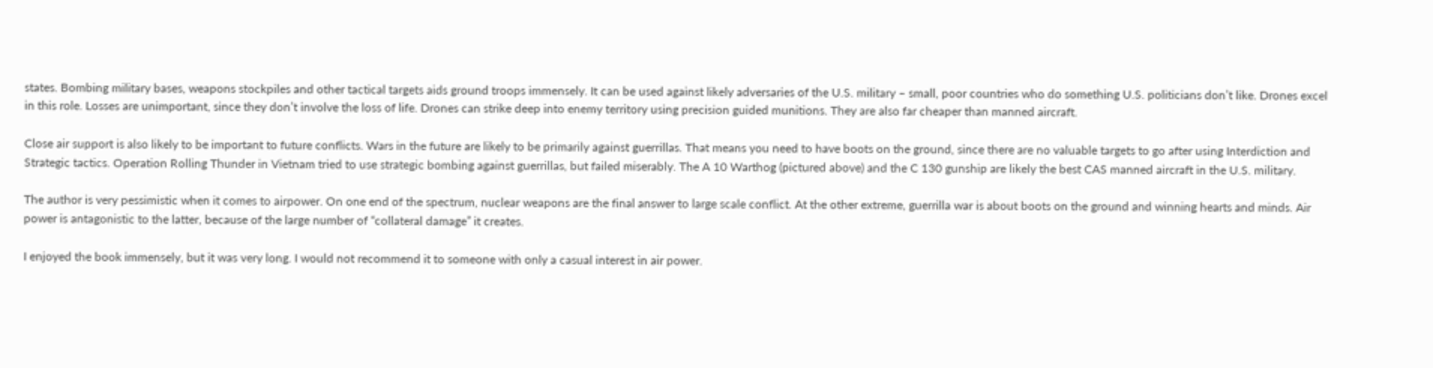states. Bombing military bases, weapons stockpiles and other tactical targets aids ground troops immensely. It can be used against likely adversaries of the U.S. military – small, poor countries who do something U.S. politicians don’t like. Drones excel in this role. Losses are unimportant, since they don’t involve the loss of life. Drones can strike deep into enemy territory using precision guided munitions. They are also far cheaper than manned aircraft.

Close air support is also likely to be important to future conflicts. Wars in the future are likely to be primarily against guerrillas. That means you need to have boots on the ground, since there are no valuable targets to go after using Interdiction and Strategic tactics. Operation Rolling Thunder in Vietnam tried to use strategic bombing against guerrillas, but failed miserably. The A 10 Warthog (pictured above) and the C 130 gunship are likely the best CAS manned aircraft in the U.S. military.

The author is very pessimistic when it comes to airpower. On one end of the spectrum, nuclear weapons are the final answer to large scale conflict. At the other extreme, guerrilla war is about boots on the ground and winning hearts and minds. Air power is antagonistic to the latter, because of the large number of “collateral damage” it creates.

I enjoyed the book immensely, but it was very long. I would not recommend it to someone with only a casual interest in air power.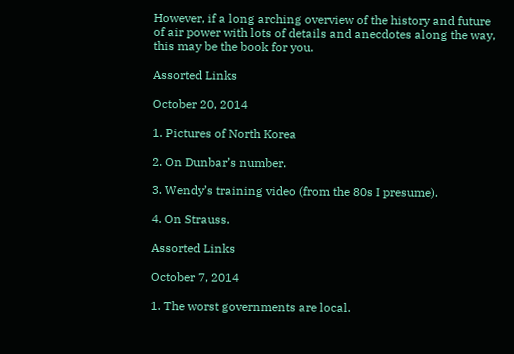However, if a long arching overview of the history and future of air power with lots of details and anecdotes along the way, this may be the book for you.

Assorted Links

October 20, 2014

1. Pictures of North Korea

2. On Dunbar’s number.

3. Wendy’s training video (from the 80s I presume).

4. On Strauss.

Assorted Links

October 7, 2014

1. The worst governments are local.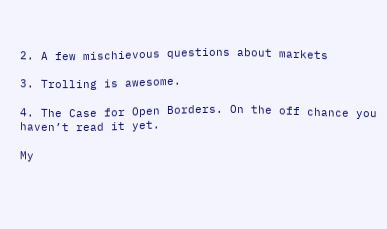2. A few mischievous questions about markets

3. Trolling is awesome.

4. The Case for Open Borders. On the off chance you haven’t read it yet.

My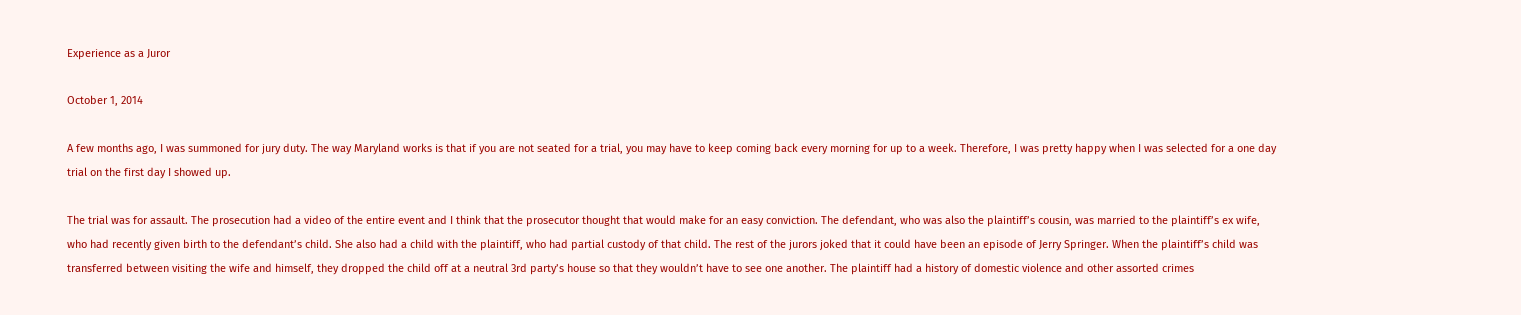Experience as a Juror

October 1, 2014

A few months ago, I was summoned for jury duty. The way Maryland works is that if you are not seated for a trial, you may have to keep coming back every morning for up to a week. Therefore, I was pretty happy when I was selected for a one day trial on the first day I showed up.

The trial was for assault. The prosecution had a video of the entire event and I think that the prosecutor thought that would make for an easy conviction. The defendant, who was also the plaintiff’s cousin, was married to the plaintiff’s ex wife, who had recently given birth to the defendant’s child. She also had a child with the plaintiff, who had partial custody of that child. The rest of the jurors joked that it could have been an episode of Jerry Springer. When the plaintiff’s child was transferred between visiting the wife and himself, they dropped the child off at a neutral 3rd party’s house so that they wouldn’t have to see one another. The plaintiff had a history of domestic violence and other assorted crimes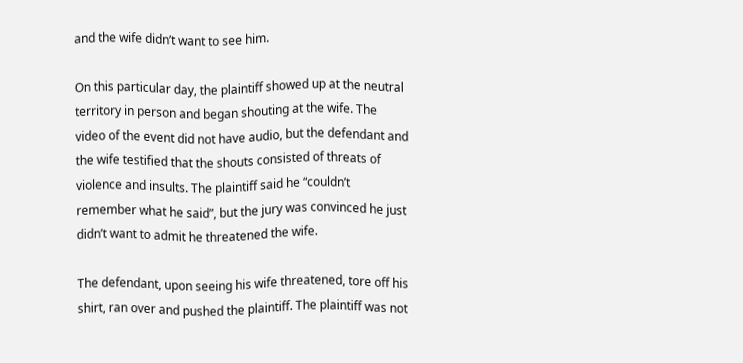and the wife didn’t want to see him.

On this particular day, the plaintiff showed up at the neutral territory in person and began shouting at the wife. The video of the event did not have audio, but the defendant and the wife testified that the shouts consisted of threats of violence and insults. The plaintiff said he “couldn’t remember what he said”, but the jury was convinced he just didn’t want to admit he threatened the wife.

The defendant, upon seeing his wife threatened, tore off his shirt, ran over and pushed the plaintiff. The plaintiff was not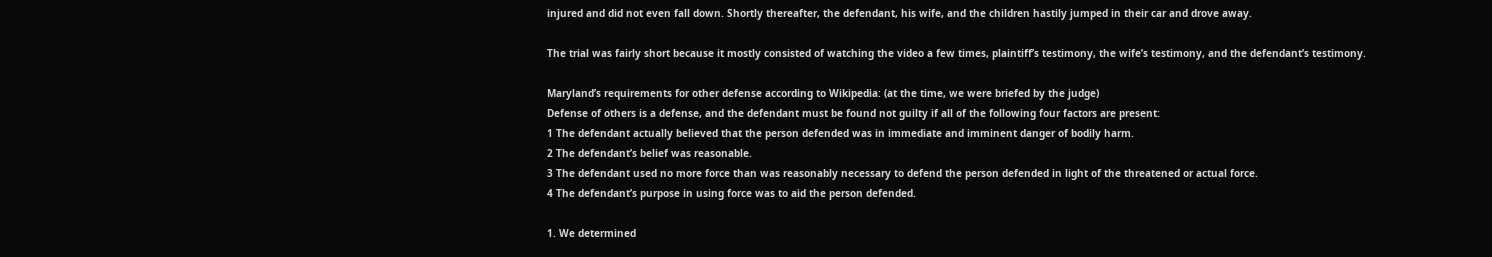injured and did not even fall down. Shortly thereafter, the defendant, his wife, and the children hastily jumped in their car and drove away.

The trial was fairly short because it mostly consisted of watching the video a few times, plaintiff’s testimony, the wife’s testimony, and the defendant’s testimony.

Maryland’s requirements for other defense according to Wikipedia: (at the time, we were briefed by the judge)
Defense of others is a defense, and the defendant must be found not guilty if all of the following four factors are present:
1 The defendant actually believed that the person defended was in immediate and imminent danger of bodily harm.
2 The defendant’s belief was reasonable.
3 The defendant used no more force than was reasonably necessary to defend the person defended in light of the threatened or actual force.
4 The defendant’s purpose in using force was to aid the person defended.

1. We determined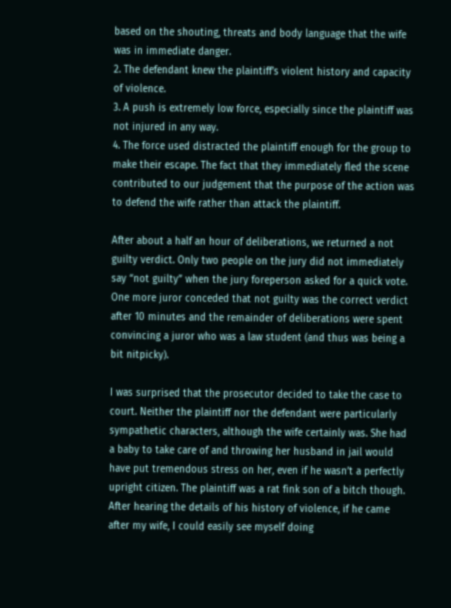based on the shouting, threats and body language that the wife was in immediate danger.
2. The defendant knew the plaintiff’s violent history and capacity of violence.
3. A push is extremely low force, especially since the plaintiff was not injured in any way.
4. The force used distracted the plaintiff enough for the group to make their escape. The fact that they immediately fled the scene contributed to our judgement that the purpose of the action was to defend the wife rather than attack the plaintiff.

After about a half an hour of deliberations, we returned a not guilty verdict. Only two people on the jury did not immediately say “not guilty” when the jury foreperson asked for a quick vote. One more juror conceded that not guilty was the correct verdict after 10 minutes and the remainder of deliberations were spent convincing a juror who was a law student (and thus was being a bit nitpicky).

I was surprised that the prosecutor decided to take the case to court. Neither the plaintiff nor the defendant were particularly sympathetic characters, although the wife certainly was. She had a baby to take care of and throwing her husband in jail would have put tremendous stress on her, even if he wasn’t a perfectly upright citizen. The plaintiff was a rat fink son of a bitch though. After hearing the details of his history of violence, if he came after my wife, I could easily see myself doing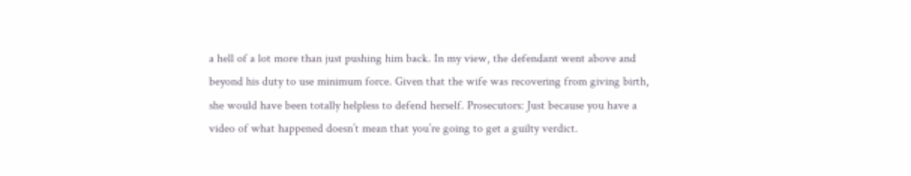a hell of a lot more than just pushing him back. In my view, the defendant went above and beyond his duty to use minimum force. Given that the wife was recovering from giving birth, she would have been totally helpless to defend herself. Prosecutors: Just because you have a video of what happened doesn’t mean that you’re going to get a guilty verdict.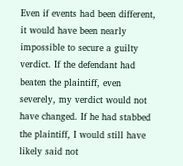Even if events had been different, it would have been nearly impossible to secure a guilty verdict. If the defendant had beaten the plaintiff, even severely, my verdict would not have changed. If he had stabbed the plaintiff, I would still have likely said not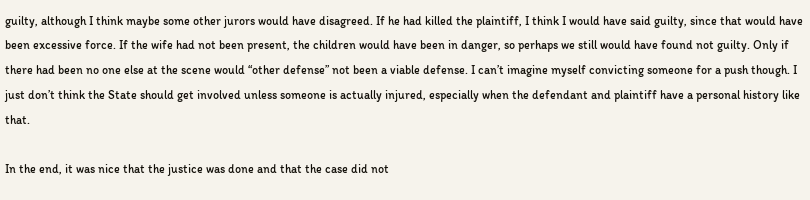guilty, although I think maybe some other jurors would have disagreed. If he had killed the plaintiff, I think I would have said guilty, since that would have been excessive force. If the wife had not been present, the children would have been in danger, so perhaps we still would have found not guilty. Only if there had been no one else at the scene would “other defense” not been a viable defense. I can’t imagine myself convicting someone for a push though. I just don’t think the State should get involved unless someone is actually injured, especially when the defendant and plaintiff have a personal history like that.

In the end, it was nice that the justice was done and that the case did not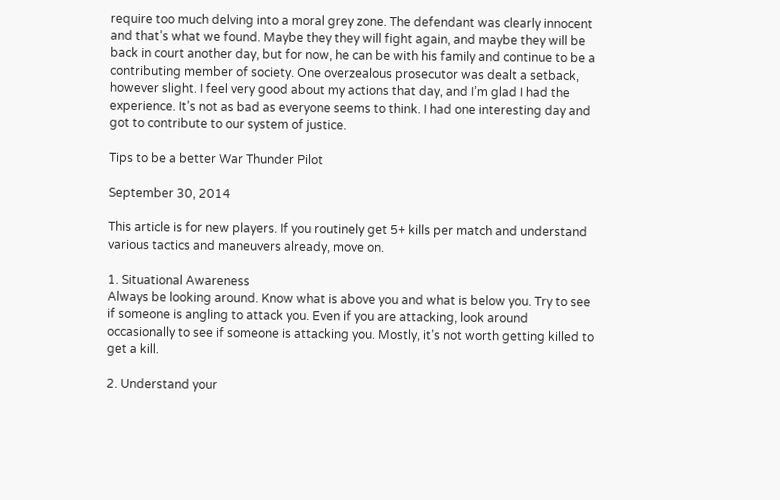require too much delving into a moral grey zone. The defendant was clearly innocent and that’s what we found. Maybe they they will fight again, and maybe they will be back in court another day, but for now, he can be with his family and continue to be a contributing member of society. One overzealous prosecutor was dealt a setback, however slight. I feel very good about my actions that day, and I’m glad I had the experience. It’s not as bad as everyone seems to think. I had one interesting day and got to contribute to our system of justice.

Tips to be a better War Thunder Pilot

September 30, 2014

This article is for new players. If you routinely get 5+ kills per match and understand various tactics and maneuvers already, move on.

1. Situational Awareness
Always be looking around. Know what is above you and what is below you. Try to see if someone is angling to attack you. Even if you are attacking, look around occasionally to see if someone is attacking you. Mostly, it’s not worth getting killed to get a kill.

2. Understand your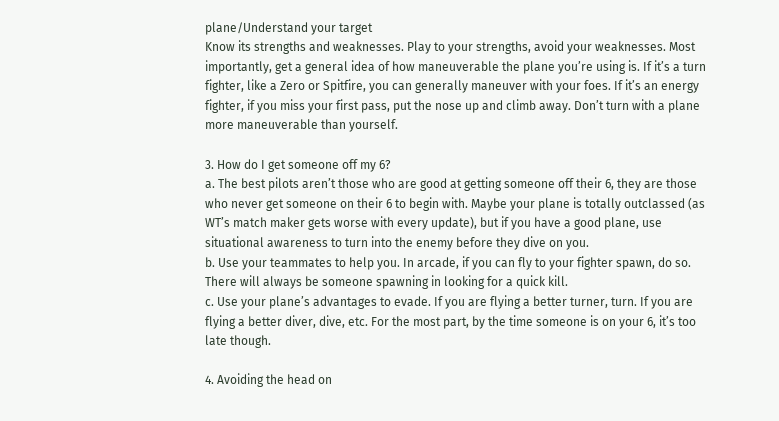plane/Understand your target
Know its strengths and weaknesses. Play to your strengths, avoid your weaknesses. Most importantly, get a general idea of how maneuverable the plane you’re using is. If it’s a turn fighter, like a Zero or Spitfire, you can generally maneuver with your foes. If it’s an energy fighter, if you miss your first pass, put the nose up and climb away. Don’t turn with a plane more maneuverable than yourself.

3. How do I get someone off my 6?
a. The best pilots aren’t those who are good at getting someone off their 6, they are those who never get someone on their 6 to begin with. Maybe your plane is totally outclassed (as WT’s match maker gets worse with every update), but if you have a good plane, use situational awareness to turn into the enemy before they dive on you.
b. Use your teammates to help you. In arcade, if you can fly to your fighter spawn, do so. There will always be someone spawning in looking for a quick kill.
c. Use your plane’s advantages to evade. If you are flying a better turner, turn. If you are flying a better diver, dive, etc. For the most part, by the time someone is on your 6, it’s too late though.

4. Avoiding the head on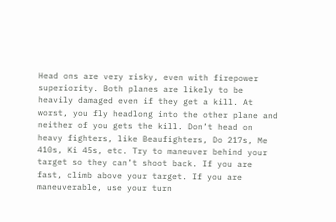Head ons are very risky, even with firepower superiority. Both planes are likely to be heavily damaged even if they get a kill. At worst, you fly headlong into the other plane and neither of you gets the kill. Don’t head on heavy fighters, like Beaufighters, Do 217s, Me 410s, Ki 45s, etc. Try to maneuver behind your target so they can’t shoot back. If you are fast, climb above your target. If you are maneuverable, use your turn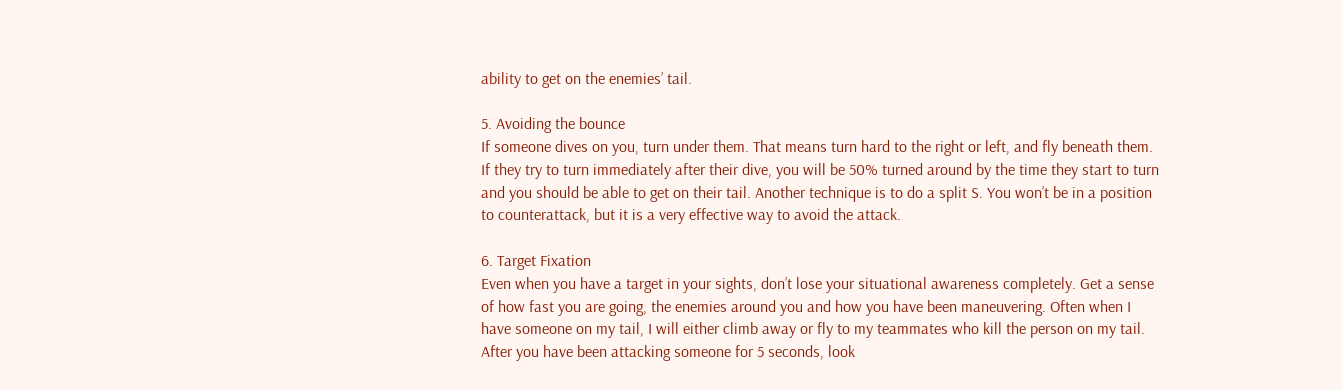ability to get on the enemies’ tail.

5. Avoiding the bounce
If someone dives on you, turn under them. That means turn hard to the right or left, and fly beneath them. If they try to turn immediately after their dive, you will be 50% turned around by the time they start to turn and you should be able to get on their tail. Another technique is to do a split S. You won’t be in a position to counterattack, but it is a very effective way to avoid the attack.

6. Target Fixation
Even when you have a target in your sights, don’t lose your situational awareness completely. Get a sense of how fast you are going, the enemies around you and how you have been maneuvering. Often when I have someone on my tail, I will either climb away or fly to my teammates who kill the person on my tail. After you have been attacking someone for 5 seconds, look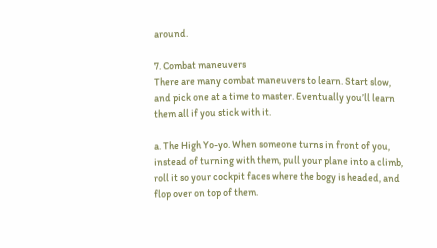around.

7. Combat maneuvers
There are many combat maneuvers to learn. Start slow, and pick one at a time to master. Eventually you’ll learn them all if you stick with it.

a. The High Yo-yo. When someone turns in front of you, instead of turning with them, pull your plane into a climb, roll it so your cockpit faces where the bogy is headed, and flop over on top of them.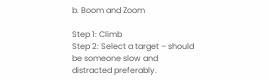b. Boom and Zoom

Step 1: Climb
Step 2: Select a target – should be someone slow and distracted preferably.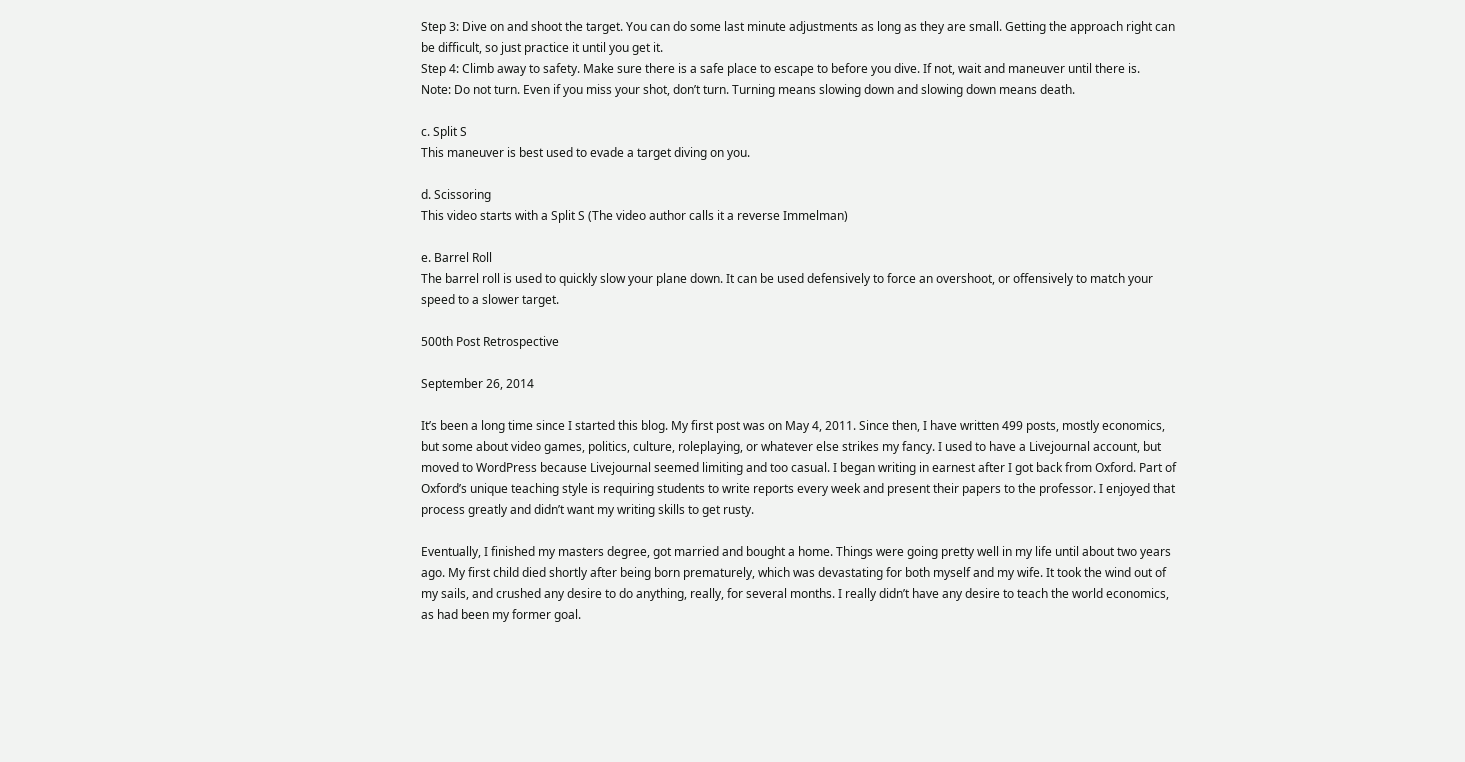Step 3: Dive on and shoot the target. You can do some last minute adjustments as long as they are small. Getting the approach right can be difficult, so just practice it until you get it.
Step 4: Climb away to safety. Make sure there is a safe place to escape to before you dive. If not, wait and maneuver until there is.
Note: Do not turn. Even if you miss your shot, don’t turn. Turning means slowing down and slowing down means death.

c. Split S
This maneuver is best used to evade a target diving on you.

d. Scissoring
This video starts with a Split S (The video author calls it a reverse Immelman)

e. Barrel Roll
The barrel roll is used to quickly slow your plane down. It can be used defensively to force an overshoot, or offensively to match your speed to a slower target.

500th Post Retrospective

September 26, 2014

It’s been a long time since I started this blog. My first post was on May 4, 2011. Since then, I have written 499 posts, mostly economics, but some about video games, politics, culture, roleplaying, or whatever else strikes my fancy. I used to have a Livejournal account, but moved to WordPress because Livejournal seemed limiting and too casual. I began writing in earnest after I got back from Oxford. Part of Oxford’s unique teaching style is requiring students to write reports every week and present their papers to the professor. I enjoyed that process greatly and didn’t want my writing skills to get rusty.

Eventually, I finished my masters degree, got married and bought a home. Things were going pretty well in my life until about two years ago. My first child died shortly after being born prematurely, which was devastating for both myself and my wife. It took the wind out of my sails, and crushed any desire to do anything, really, for several months. I really didn’t have any desire to teach the world economics, as had been my former goal.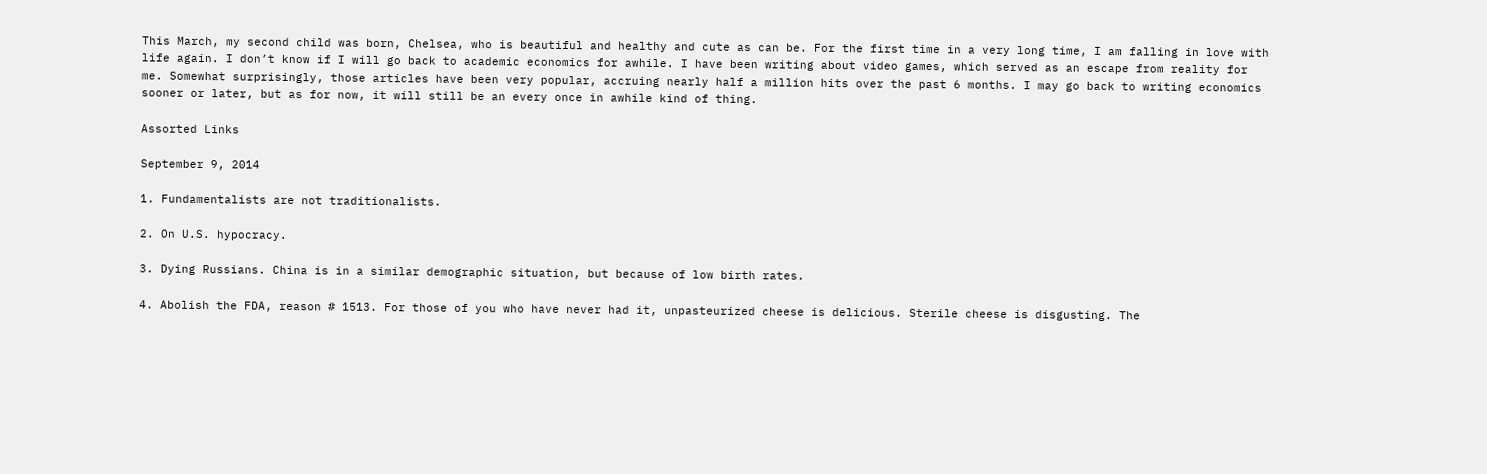This March, my second child was born, Chelsea, who is beautiful and healthy and cute as can be. For the first time in a very long time, I am falling in love with life again. I don’t know if I will go back to academic economics for awhile. I have been writing about video games, which served as an escape from reality for me. Somewhat surprisingly, those articles have been very popular, accruing nearly half a million hits over the past 6 months. I may go back to writing economics sooner or later, but as for now, it will still be an every once in awhile kind of thing.

Assorted Links

September 9, 2014

1. Fundamentalists are not traditionalists.

2. On U.S. hypocracy.

3. Dying Russians. China is in a similar demographic situation, but because of low birth rates.

4. Abolish the FDA, reason # 1513. For those of you who have never had it, unpasteurized cheese is delicious. Sterile cheese is disgusting. The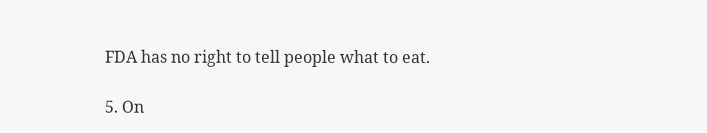FDA has no right to tell people what to eat.

5. On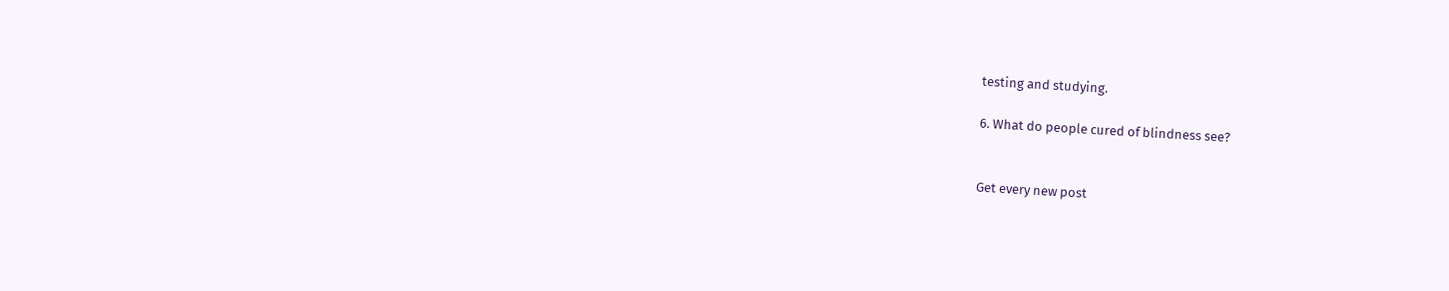testing and studying.

6. What do people cured of blindness see?


Get every new post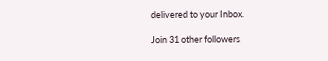delivered to your Inbox.

Join 31 other followers